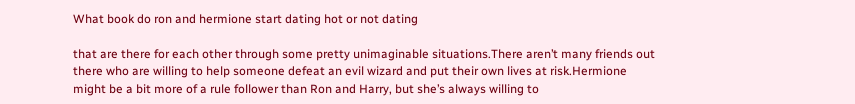What book do ron and hermione start dating hot or not dating

that are there for each other through some pretty unimaginable situations.There aren’t many friends out there who are willing to help someone defeat an evil wizard and put their own lives at risk.Hermione might be a bit more of a rule follower than Ron and Harry, but she’s always willing to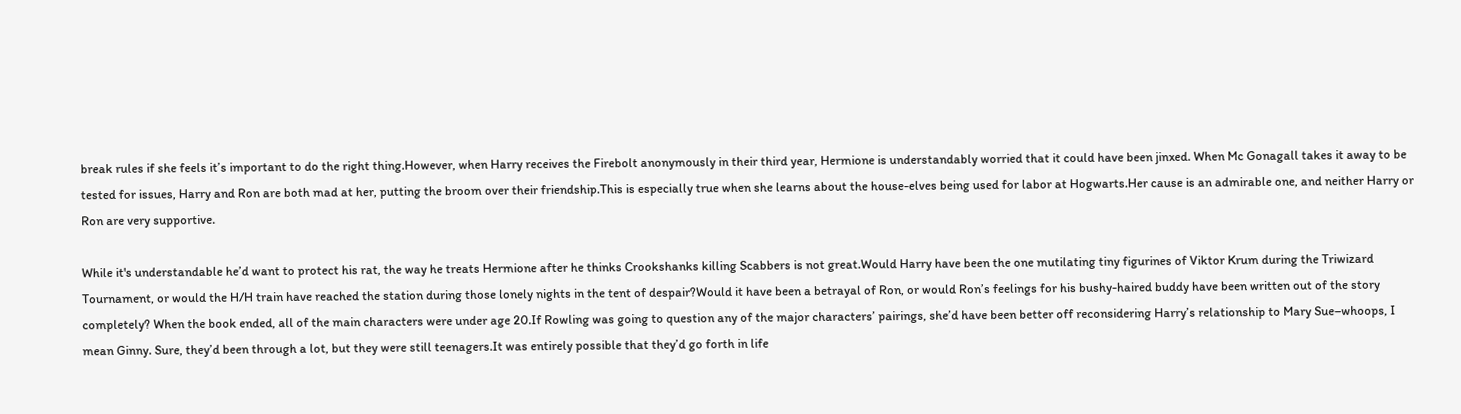break rules if she feels it’s important to do the right thing.However, when Harry receives the Firebolt anonymously in their third year, Hermione is understandably worried that it could have been jinxed. When Mc Gonagall takes it away to be tested for issues, Harry and Ron are both mad at her, putting the broom over their friendship.This is especially true when she learns about the house-elves being used for labor at Hogwarts.Her cause is an admirable one, and neither Harry or Ron are very supportive.

While it's understandable he’d want to protect his rat, the way he treats Hermione after he thinks Crookshanks killing Scabbers is not great.Would Harry have been the one mutilating tiny figurines of Viktor Krum during the Triwizard Tournament, or would the H/H train have reached the station during those lonely nights in the tent of despair?Would it have been a betrayal of Ron, or would Ron’s feelings for his bushy-haired buddy have been written out of the story completely? When the book ended, all of the main characters were under age 20.If Rowling was going to question any of the major characters’ pairings, she’d have been better off reconsidering Harry’s relationship to Mary Sue–whoops, I mean Ginny. Sure, they’d been through a lot, but they were still teenagers.It was entirely possible that they’d go forth in life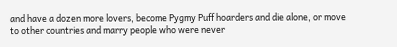and have a dozen more lovers, become Pygmy Puff hoarders and die alone, or move to other countries and marry people who were never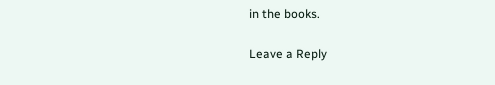in the books.

Leave a Reply